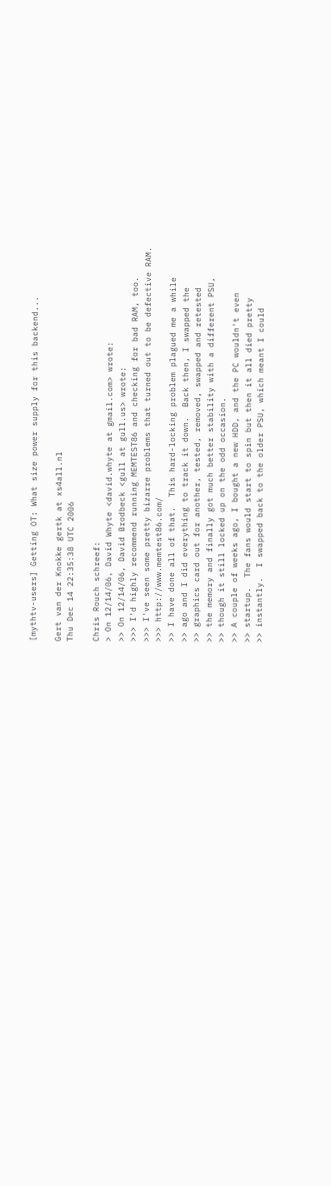[mythtv-users] Getting OT: What size power supply for this backend...

Gert van der Knokke gertk at xs4all.nl
Thu Dec 14 22:35:38 UTC 2006

Chris Rouch schreef:
> On 12/14/06, David Whyte <david.whyte at gmail.com> wrote:
>> On 12/14/06, David Brodbeck <gull at gull.us> wrote:
>>> I'd highly recommend running MEMTEST86 and checking for bad RAM, too.
>>> I've seen some pretty bizarre problems that turned out to be defective RAM.
>>> http://www.memtest86.com/
>> I have done all of that.  This hard-locking problem plagued me a while
>> ago and I did everything to track it down.  Back then, I swapped the
>> graphics card out for another, tested, removed, swapped and retested
>> the memory and finally got much better stability with a different PSU,
>> though it still locked up on the odd occasion.
>> A couple of weeks ago, I bought a new HDD, and the PC wouldn't even
>> startup.  The fans would start to spin but then it all died pretty
>> instantly.  I swapped back to the older PSU, which meant I could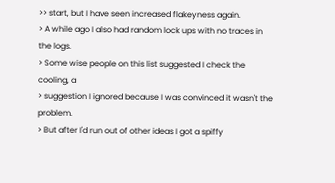>> start, but I have seen increased flakeyness again.
> A while ago I also had random lock ups with no traces in the logs.
> Some wise people on this list suggested I check the cooling, a
> suggestion I ignored because I was convinced it wasn't the problem.
> But after I'd run out of other ideas I got a spiffy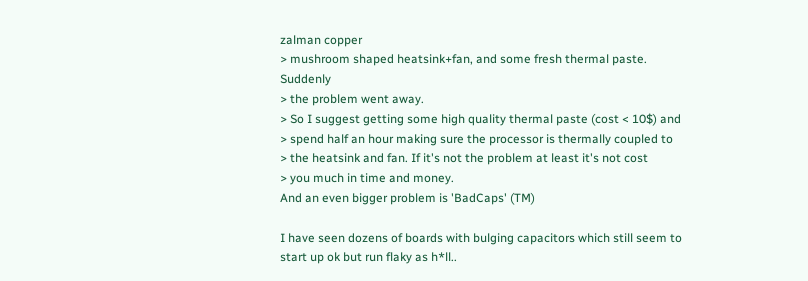zalman copper
> mushroom shaped heatsink+fan, and some fresh thermal paste. Suddenly
> the problem went away.
> So I suggest getting some high quality thermal paste (cost < 10$) and
> spend half an hour making sure the processor is thermally coupled to
> the heatsink and fan. If it's not the problem at least it's not cost
> you much in time and money.
And an even bigger problem is 'BadCaps' (TM)

I have seen dozens of boards with bulging capacitors which still seem to
start up ok but run flaky as h*ll..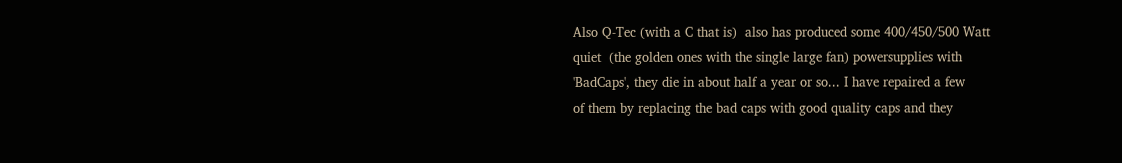Also Q-Tec (with a C that is)  also has produced some 400/450/500 Watt
quiet  (the golden ones with the single large fan) powersupplies with
'BadCaps', they die in about half a year or so... I have repaired a few
of them by replacing the bad caps with good quality caps and they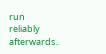run
reliably afterwards..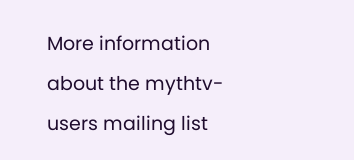More information about the mythtv-users mailing list